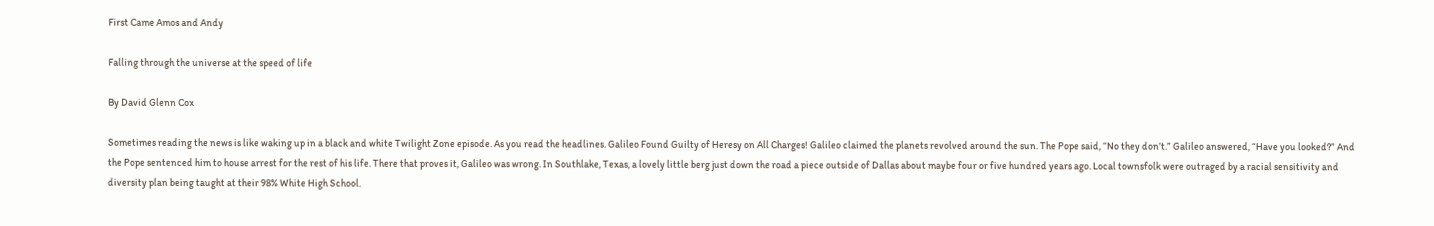First Came Amos and Andy

Falling through the universe at the speed of life

By David Glenn Cox

Sometimes reading the news is like waking up in a black and white Twilight Zone episode. As you read the headlines. Galileo Found Guilty of Heresy on All Charges! Galileo claimed the planets revolved around the sun. The Pope said, “No they don’t.” Galileo answered, “Have you looked?” And the Pope sentenced him to house arrest for the rest of his life. There that proves it, Galileo was wrong. In Southlake, Texas, a lovely little berg just down the road a piece outside of Dallas about maybe four or five hundred years ago. Local townsfolk were outraged by a racial sensitivity and diversity plan being taught at their 98% White High School.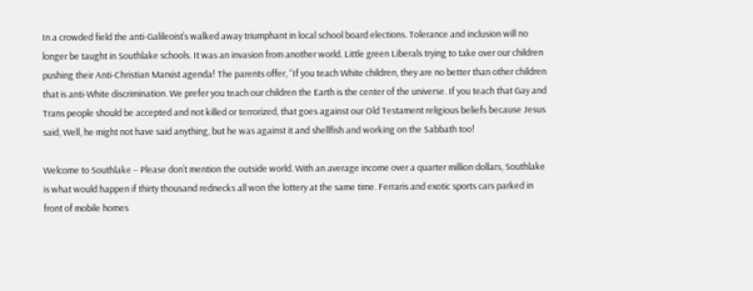In a crowded field the anti-Galileoist’s walked away triumphant in local school board elections. Tolerance and inclusion will no longer be taught in Southlake schools. It was an invasion from another world. Little green Liberals trying to take over our children pushing their Anti-Christian Marxist agenda! The parents offer, “If you teach White children, they are no better than other children that is anti-White discrimination. We prefer you teach our children the Earth is the center of the universe. If you teach that Gay and Trans people should be accepted and not killed or terrorized, that goes against our Old Testament religious beliefs because Jesus said, Well, he might not have said anything, but he was against it and shellfish and working on the Sabbath too!

Welcome to Southlake – Please don’t mention the outside world. With an average income over a quarter million dollars, Southlake is what would happen if thirty thousand rednecks all won the lottery at the same time. Ferraris and exotic sports cars parked in front of mobile homes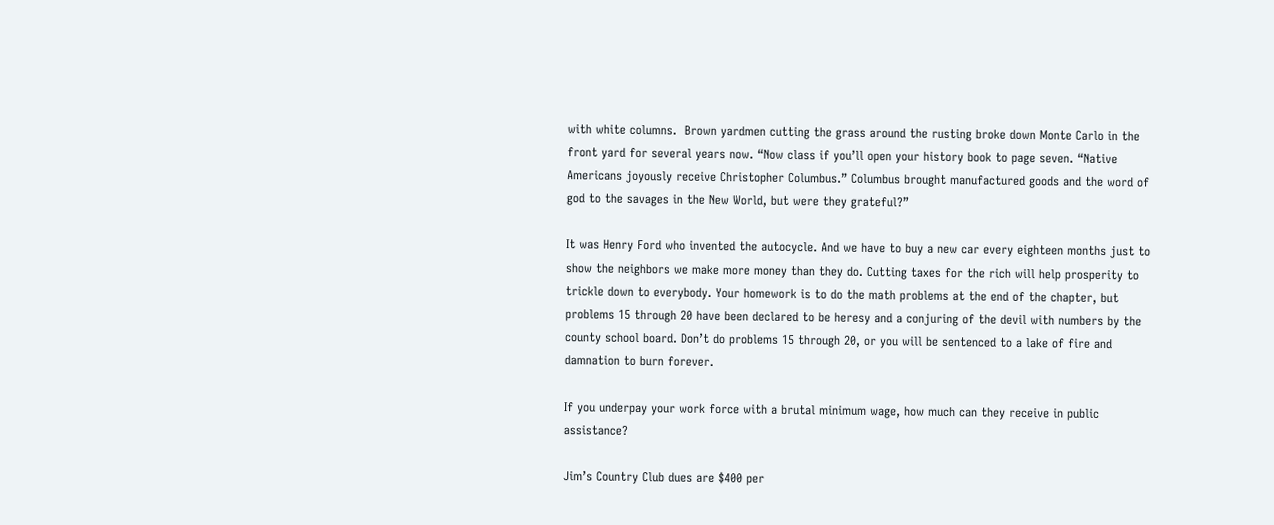with white columns.  Brown yardmen cutting the grass around the rusting broke down Monte Carlo in the front yard for several years now. “Now class if you’ll open your history book to page seven. “Native Americans joyously receive Christopher Columbus.” Columbus brought manufactured goods and the word of god to the savages in the New World, but were they grateful?”

It was Henry Ford who invented the autocycle. And we have to buy a new car every eighteen months just to show the neighbors we make more money than they do. Cutting taxes for the rich will help prosperity to trickle down to everybody. Your homework is to do the math problems at the end of the chapter, but problems 15 through 20 have been declared to be heresy and a conjuring of the devil with numbers by the county school board. Don’t do problems 15 through 20, or you will be sentenced to a lake of fire and damnation to burn forever.

If you underpay your work force with a brutal minimum wage, how much can they receive in public assistance?

Jim’s Country Club dues are $400 per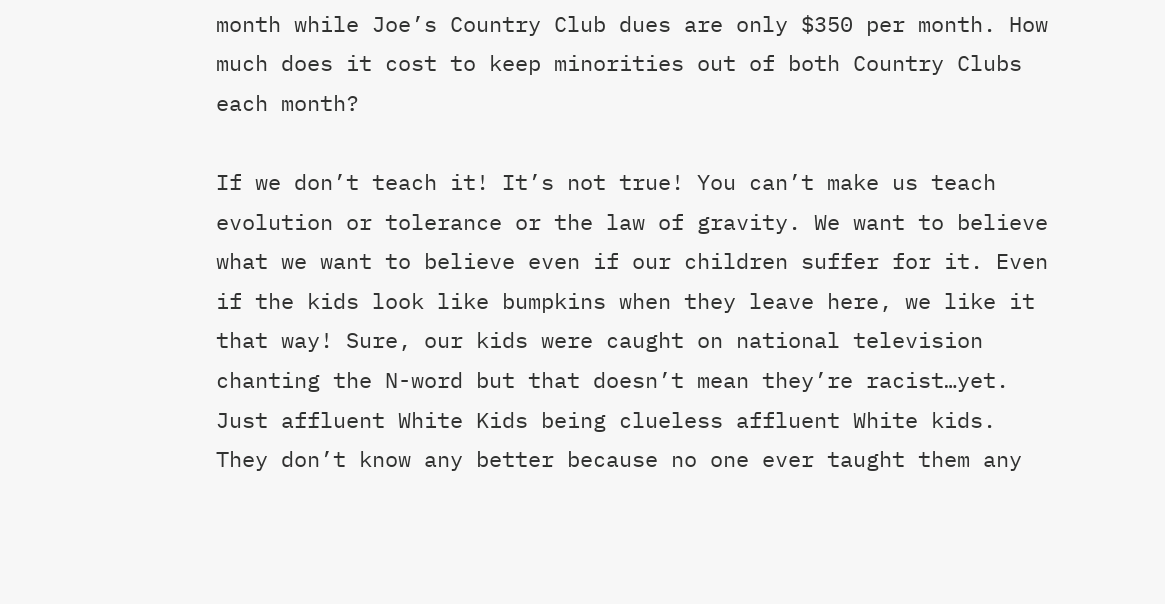month while Joe’s Country Club dues are only $350 per month. How much does it cost to keep minorities out of both Country Clubs each month?

If we don’t teach it! It’s not true! You can’t make us teach evolution or tolerance or the law of gravity. We want to believe what we want to believe even if our children suffer for it. Even if the kids look like bumpkins when they leave here, we like it that way! Sure, our kids were caught on national television chanting the N-word but that doesn’t mean they’re racist…yet. Just affluent White Kids being clueless affluent White kids. They don’t know any better because no one ever taught them any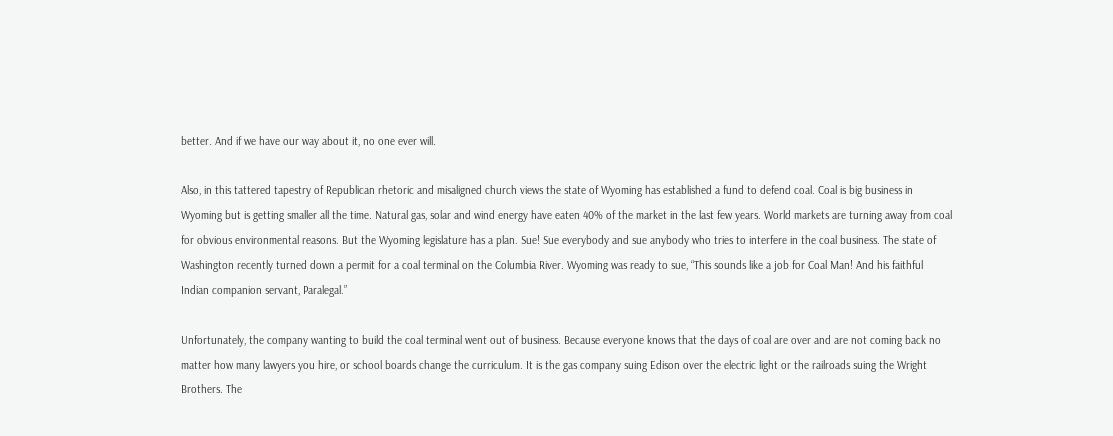better. And if we have our way about it, no one ever will.

Also, in this tattered tapestry of Republican rhetoric and misaligned church views the state of Wyoming has established a fund to defend coal. Coal is big business in Wyoming but is getting smaller all the time. Natural gas, solar and wind energy have eaten 40% of the market in the last few years. World markets are turning away from coal for obvious environmental reasons. But the Wyoming legislature has a plan. Sue! Sue everybody and sue anybody who tries to interfere in the coal business. The state of Washington recently turned down a permit for a coal terminal on the Columbia River. Wyoming was ready to sue, “This sounds like a job for Coal Man! And his faithful Indian companion servant, Paralegal.”

Unfortunately, the company wanting to build the coal terminal went out of business. Because everyone knows that the days of coal are over and are not coming back no matter how many lawyers you hire, or school boards change the curriculum. It is the gas company suing Edison over the electric light or the railroads suing the Wright Brothers. The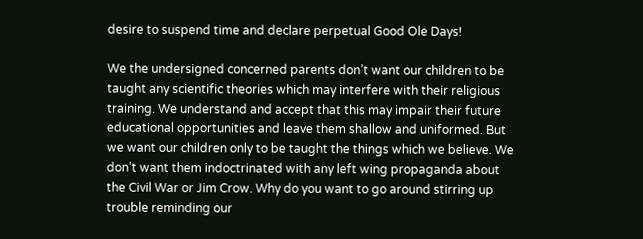desire to suspend time and declare perpetual Good Ole Days!

We the undersigned concerned parents don’t want our children to be taught any scientific theories which may interfere with their religious training. We understand and accept that this may impair their future educational opportunities and leave them shallow and uniformed. But we want our children only to be taught the things which we believe. We don’t want them indoctrinated with any left wing propaganda about the Civil War or Jim Crow. Why do you want to go around stirring up trouble reminding our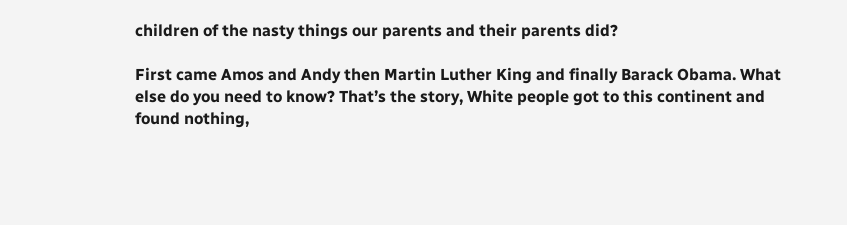children of the nasty things our parents and their parents did?

First came Amos and Andy then Martin Luther King and finally Barack Obama. What else do you need to know? That’s the story, White people got to this continent and found nothing,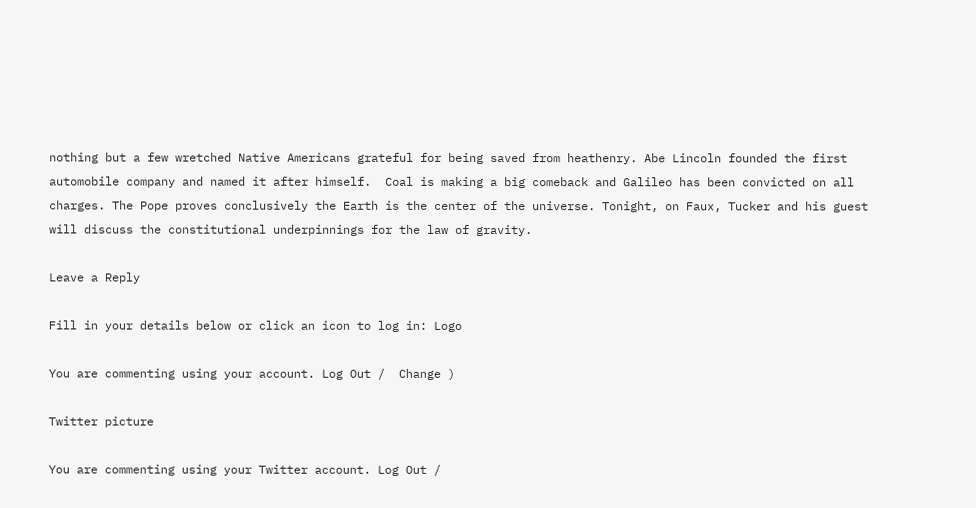nothing but a few wretched Native Americans grateful for being saved from heathenry. Abe Lincoln founded the first automobile company and named it after himself.  Coal is making a big comeback and Galileo has been convicted on all charges. The Pope proves conclusively the Earth is the center of the universe. Tonight, on Faux, Tucker and his guest will discuss the constitutional underpinnings for the law of gravity.

Leave a Reply

Fill in your details below or click an icon to log in: Logo

You are commenting using your account. Log Out /  Change )

Twitter picture

You are commenting using your Twitter account. Log Out /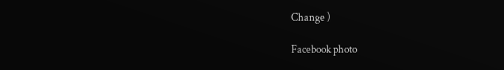Change )

Facebook photo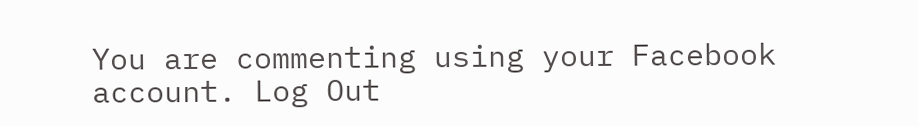You are commenting using your Facebook account. Log Out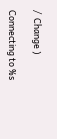/  Change )

Connecting to %s